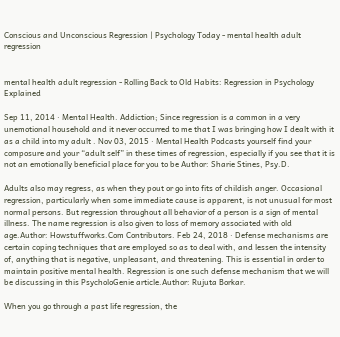Conscious and Unconscious Regression | Psychology Today - mental health adult regression


mental health adult regression - Rolling Back to Old Habits: Regression in Psychology Explained

Sep 11, 2014 · Mental Health. Addiction; Since regression is a common in a very unemotional household and it never occurred to me that I was bringing how I dealt with it as a child into my adult . Nov 03, 2015 · Mental Health Podcasts yourself find your composure and your “adult self” in these times of regression, especially if you see that it is not an emotionally beneficial place for you to be Author: Sharie Stines, Psy.D.

Adults also may regress, as when they pout or go into fits of childish anger. Occasional regression, particularly when some immediate cause is apparent, is not unusual for most normal persons. But regression throughout all behavior of a person is a sign of mental illness. The name regression is also given to loss of memory associated with old age.Author: Howstuffworks.Com Contributors. Feb 24, 2018 · Defense mechanisms are certain coping techniques that are employed so as to deal with, and lessen the intensity of, anything that is negative, unpleasant, and threatening. This is essential in order to maintain positive mental health. Regression is one such defense mechanism that we will be discussing in this PsycholoGenie article.Author: Rujuta Borkar.

When you go through a past life regression, the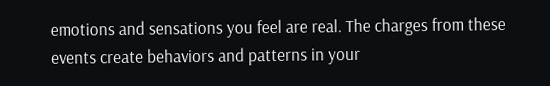emotions and sensations you feel are real. The charges from these events create behaviors and patterns in your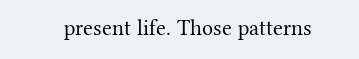present life. Those patterns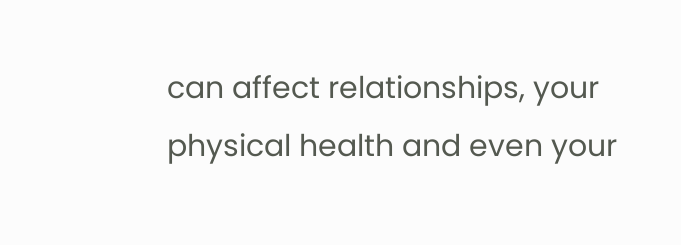can affect relationships, your physical health and even your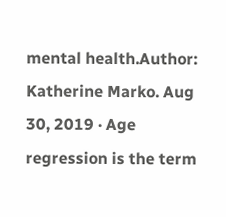mental health.Author: Katherine Marko. Aug 30, 2019 · Age regression is the term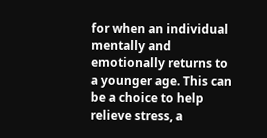for when an individual mentally and emotionally returns to a younger age. This can be a choice to help relieve stress, a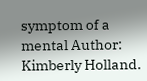symptom of a mental Author: Kimberly Holland.